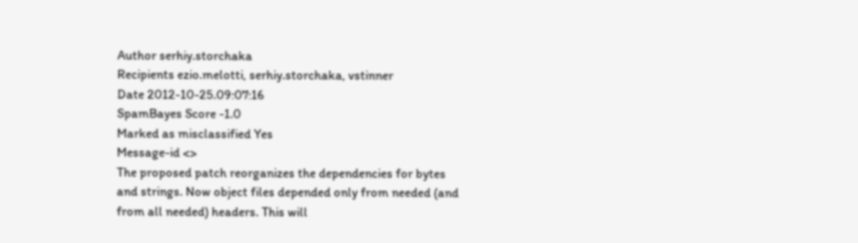Author serhiy.storchaka
Recipients ezio.melotti, serhiy.storchaka, vstinner
Date 2012-10-25.09:07:16
SpamBayes Score -1.0
Marked as misclassified Yes
Message-id <>
The proposed patch reorganizes the dependencies for bytes and strings. Now object files depended only from needed (and from all needed) headers. This will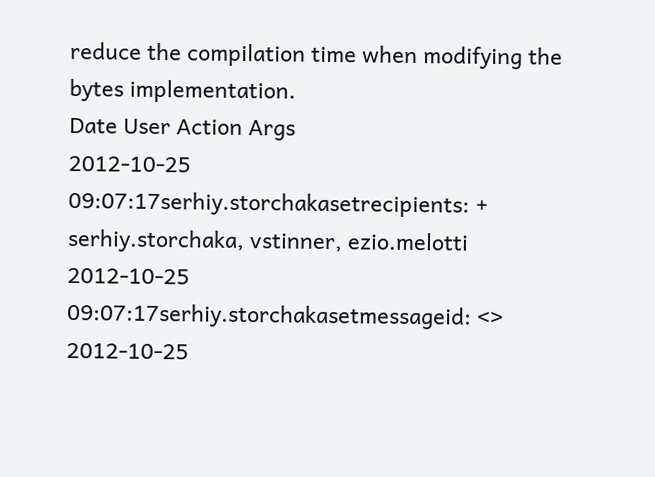reduce the compilation time when modifying the bytes implementation.
Date User Action Args
2012-10-25 09:07:17serhiy.storchakasetrecipients: + serhiy.storchaka, vstinner, ezio.melotti
2012-10-25 09:07:17serhiy.storchakasetmessageid: <>
2012-10-25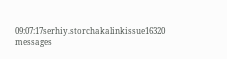09:07:17serhiy.storchakalinkissue16320 messages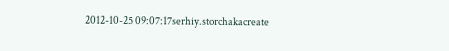2012-10-25 09:07:17serhiy.storchakacreate